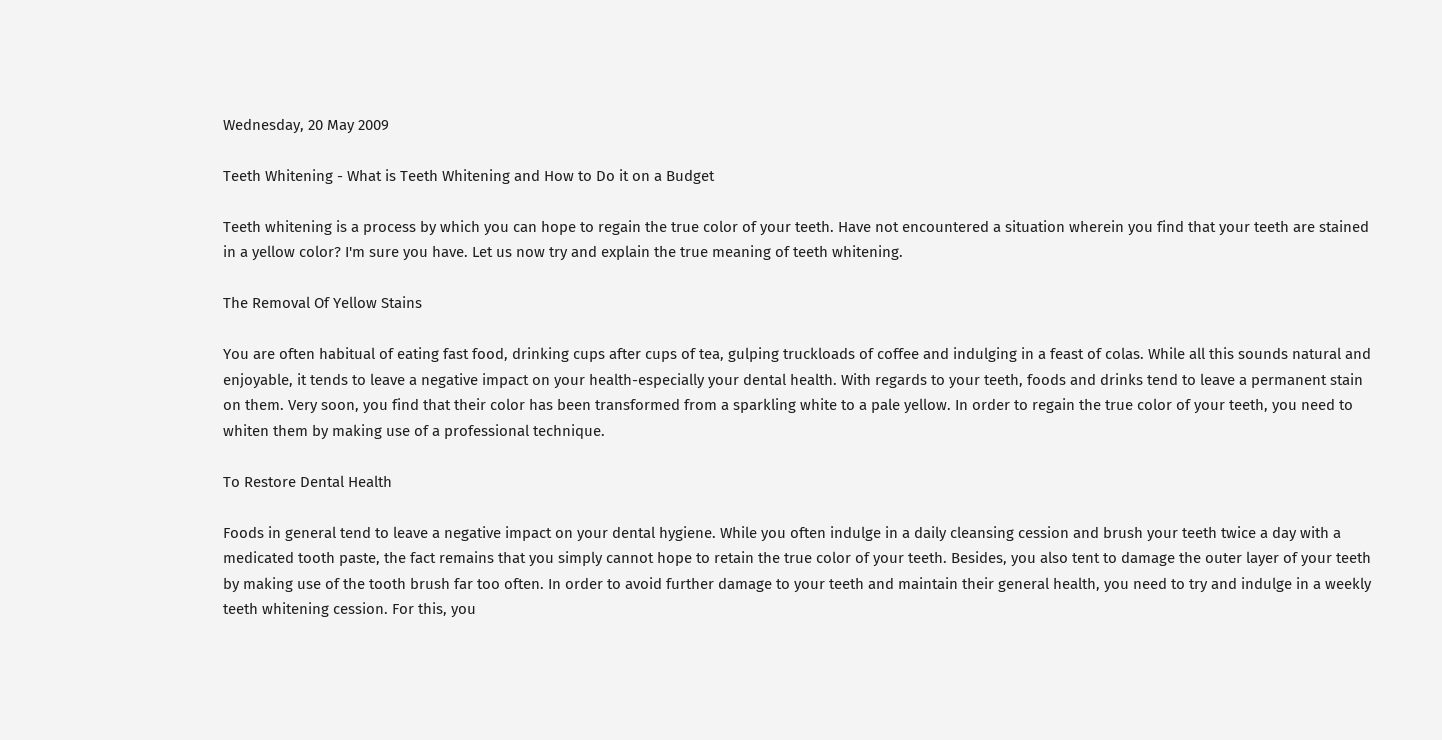Wednesday, 20 May 2009

Teeth Whitening - What is Teeth Whitening and How to Do it on a Budget

Teeth whitening is a process by which you can hope to regain the true color of your teeth. Have not encountered a situation wherein you find that your teeth are stained in a yellow color? I'm sure you have. Let us now try and explain the true meaning of teeth whitening.

The Removal Of Yellow Stains

You are often habitual of eating fast food, drinking cups after cups of tea, gulping truckloads of coffee and indulging in a feast of colas. While all this sounds natural and enjoyable, it tends to leave a negative impact on your health-especially your dental health. With regards to your teeth, foods and drinks tend to leave a permanent stain on them. Very soon, you find that their color has been transformed from a sparkling white to a pale yellow. In order to regain the true color of your teeth, you need to whiten them by making use of a professional technique.

To Restore Dental Health

Foods in general tend to leave a negative impact on your dental hygiene. While you often indulge in a daily cleansing cession and brush your teeth twice a day with a medicated tooth paste, the fact remains that you simply cannot hope to retain the true color of your teeth. Besides, you also tent to damage the outer layer of your teeth by making use of the tooth brush far too often. In order to avoid further damage to your teeth and maintain their general health, you need to try and indulge in a weekly teeth whitening cession. For this, you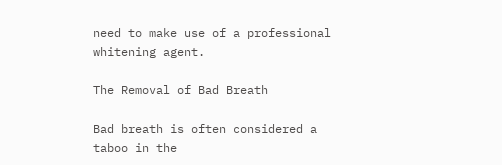need to make use of a professional whitening agent.

The Removal of Bad Breath

Bad breath is often considered a taboo in the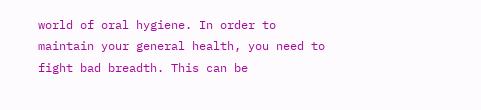world of oral hygiene. In order to maintain your general health, you need to fight bad breadth. This can be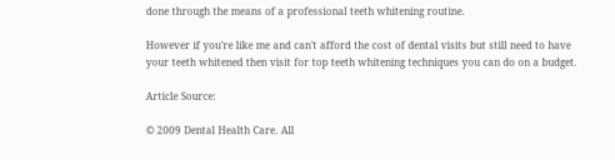done through the means of a professional teeth whitening routine.

However if you're like me and can't afford the cost of dental visits but still need to have your teeth whitened then visit for top teeth whitening techniques you can do on a budget.

Article Source:

© 2009 Dental Health Care. All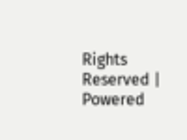Rights Reserved | Powered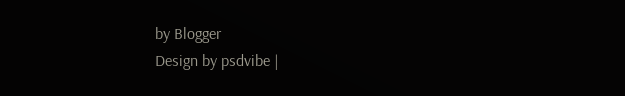by Blogger
Design by psdvibe |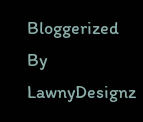Bloggerized By LawnyDesignz